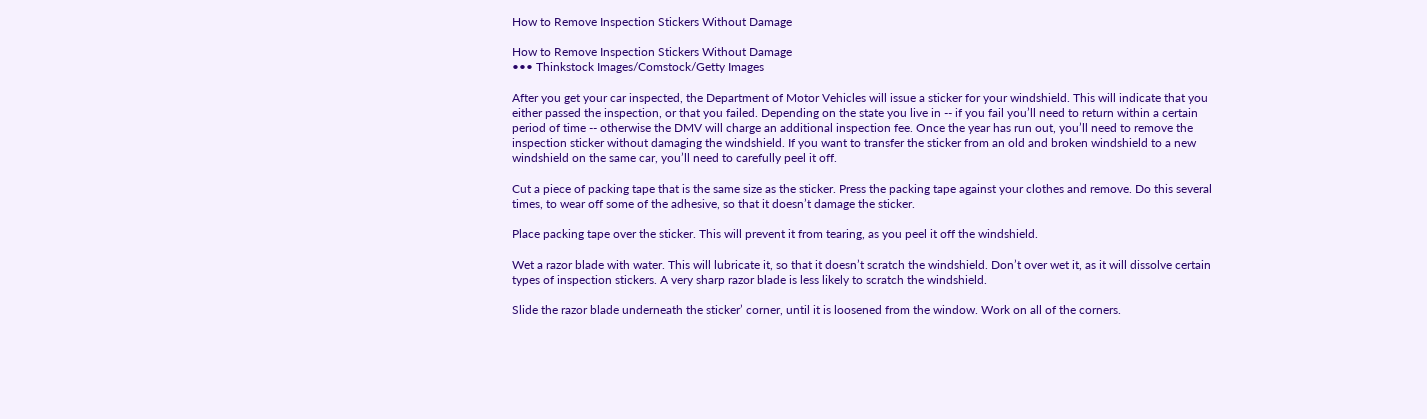How to Remove Inspection Stickers Without Damage

How to Remove Inspection Stickers Without Damage
••• Thinkstock Images/Comstock/Getty Images

After you get your car inspected, the Department of Motor Vehicles will issue a sticker for your windshield. This will indicate that you either passed the inspection, or that you failed. Depending on the state you live in -- if you fail you’ll need to return within a certain period of time -- otherwise the DMV will charge an additional inspection fee. Once the year has run out, you’ll need to remove the inspection sticker without damaging the windshield. If you want to transfer the sticker from an old and broken windshield to a new windshield on the same car, you’ll need to carefully peel it off.

Cut a piece of packing tape that is the same size as the sticker. Press the packing tape against your clothes and remove. Do this several times, to wear off some of the adhesive, so that it doesn’t damage the sticker.

Place packing tape over the sticker. This will prevent it from tearing, as you peel it off the windshield.

Wet a razor blade with water. This will lubricate it, so that it doesn’t scratch the windshield. Don’t over wet it, as it will dissolve certain types of inspection stickers. A very sharp razor blade is less likely to scratch the windshield.

Slide the razor blade underneath the sticker’ corner, until it is loosened from the window. Work on all of the corners.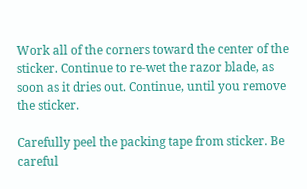Work all of the corners toward the center of the sticker. Continue to re-wet the razor blade, as soon as it dries out. Continue, until you remove the sticker.

Carefully peel the packing tape from sticker. Be careful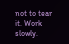not to tear it. Work slowly.